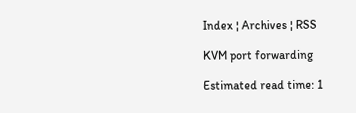Index ¦ Archives ¦ RSS

KVM port forwarding

Estimated read time: 1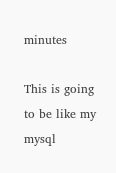minutes

This is going to be like my mysql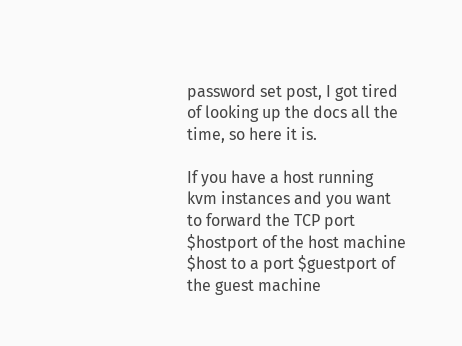password set post, I got tired of looking up the docs all the time, so here it is.

If you have a host running kvm instances and you want to forward the TCP port $hostport of the host machine $host to a port $guestport of the guest machine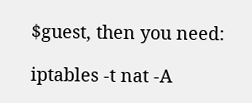$guest, then you need:

iptables -t nat -A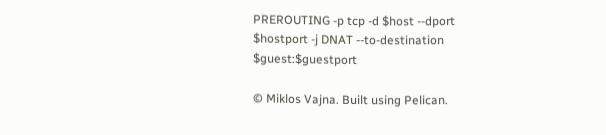PREROUTING -p tcp -d $host --dport $hostport -j DNAT --to-destination $guest:$guestport

© Miklos Vajna. Built using Pelican.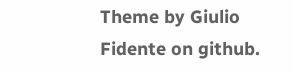Theme by Giulio Fidente on github.